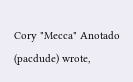Cory "Mecca" Anotado (pacdude) wrote,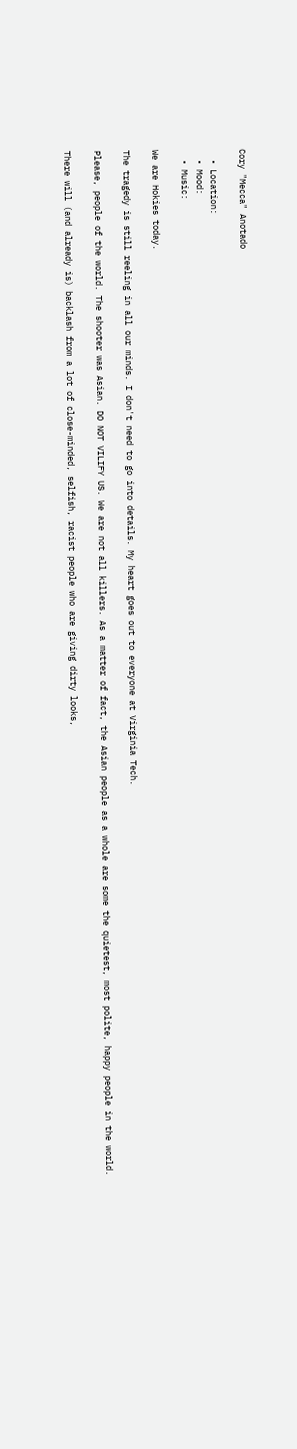Cory "Mecca" Anotado

  • Location:
  • Mood:
  • Music:

We are Hokies today.

The tragedy is still reeling in all our minds. I don't need to go into details. My heart goes out to everyone at Virginia Tech.

Please, people of the world. The shooter was Asian. DO NOT VILIFY US. We are not all killers. As a matter of fact, the Asian people as a whole are some the quietest, most polite, happy people in the world.

There will (and already is) backlash from a lot of close-minded, selfish, racist people who are giving dirty looks,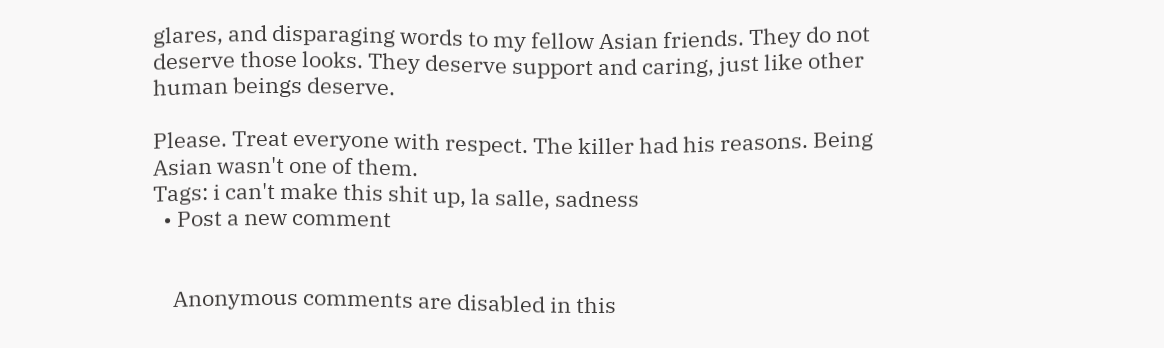glares, and disparaging words to my fellow Asian friends. They do not deserve those looks. They deserve support and caring, just like other human beings deserve.

Please. Treat everyone with respect. The killer had his reasons. Being Asian wasn't one of them.
Tags: i can't make this shit up, la salle, sadness
  • Post a new comment


    Anonymous comments are disabled in this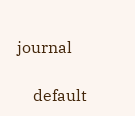journal

    default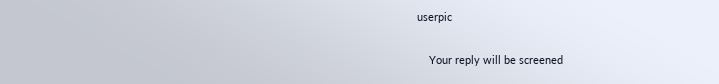userpic

    Your reply will be screened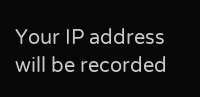Your IP address will be recorded